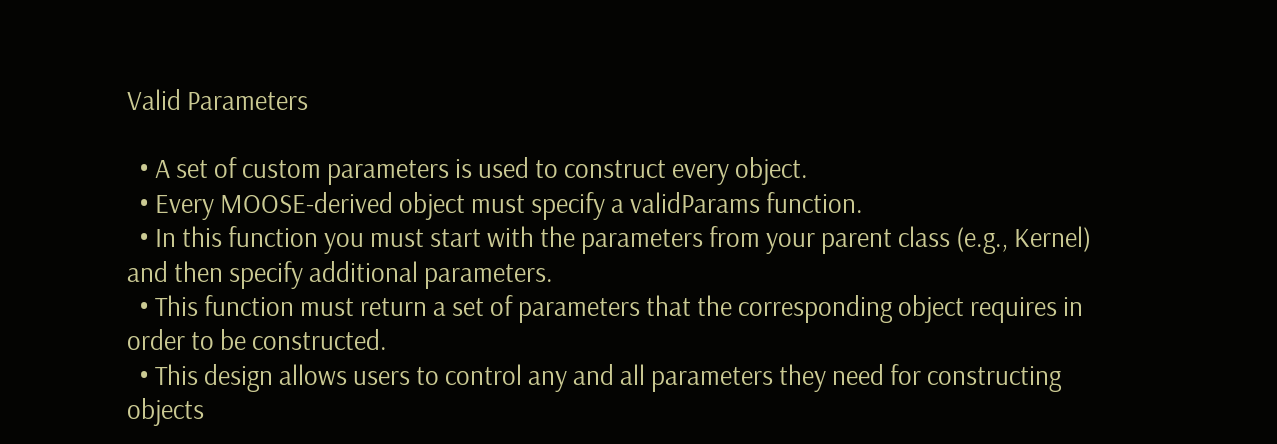Valid Parameters

  • A set of custom parameters is used to construct every object.
  • Every MOOSE-derived object must specify a validParams function.
  • In this function you must start with the parameters from your parent class (e.g., Kernel) and then specify additional parameters.
  • This function must return a set of parameters that the corresponding object requires in order to be constructed.
  • This design allows users to control any and all parameters they need for constructing objects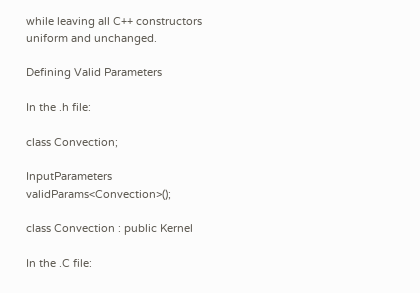while leaving all C++ constructors uniform and unchanged.

Defining Valid Parameters

In the .h file:

class Convection;

InputParameters validParams<Convection>();

class Convection : public Kernel

In the .C file: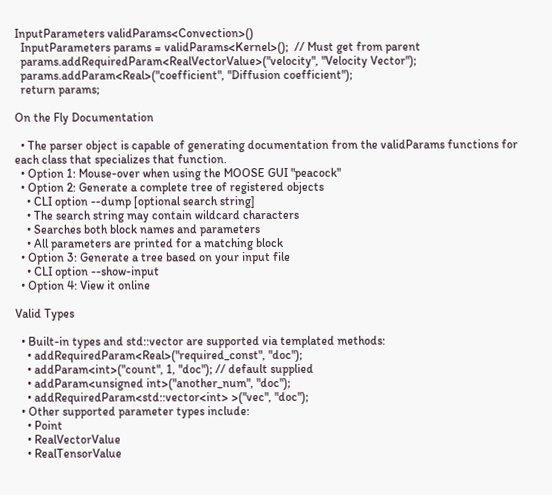InputParameters validParams<Convection>()
  InputParameters params = validParams<Kernel>();  // Must get from parent
  params.addRequiredParam<RealVectorValue>("velocity", "Velocity Vector");
  params.addParam<Real>("coefficient", "Diffusion coefficient");
  return params;

On the Fly Documentation

  • The parser object is capable of generating documentation from the validParams functions for each class that specializes that function.
  • Option 1: Mouse-over when using the MOOSE GUI "peacock"
  • Option 2: Generate a complete tree of registered objects
    • CLI option --dump [optional search string]
    • The search string may contain wildcard characters
    • Searches both block names and parameters
    • All parameters are printed for a matching block
  • Option 3: Generate a tree based on your input file
    • CLI option --show-input
  • Option 4: View it online

Valid Types

  • Built-in types and std::vector are supported via templated methods:
    • addRequiredParam<Real>("required_const", "doc");
    • addParam<int>("count", 1, "doc"); // default supplied
    • addParam<unsigned int>("another_num", "doc");
    • addRequiredParam<std::vector<int> >("vec", "doc");
  • Other supported parameter types include:
    • Point
    • RealVectorValue
    • RealTensorValue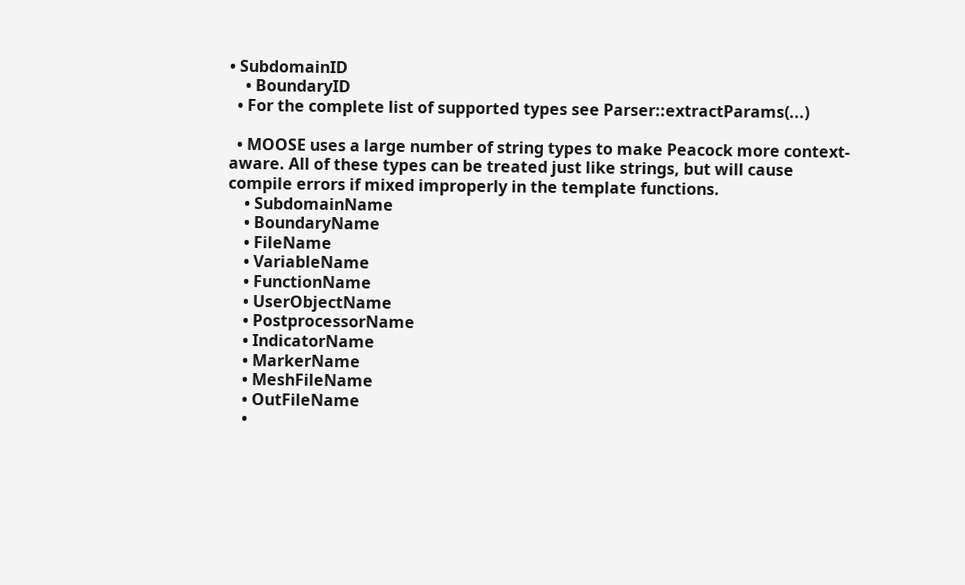• SubdomainID
    • BoundaryID
  • For the complete list of supported types see Parser::extractParams(...)

  • MOOSE uses a large number of string types to make Peacock more context-aware. All of these types can be treated just like strings, but will cause compile errors if mixed improperly in the template functions.
    • SubdomainName
    • BoundaryName
    • FileName
    • VariableName
    • FunctionName
    • UserObjectName
    • PostprocessorName
    • IndicatorName
    • MarkerName
    • MeshFileName
    • OutFileName
    •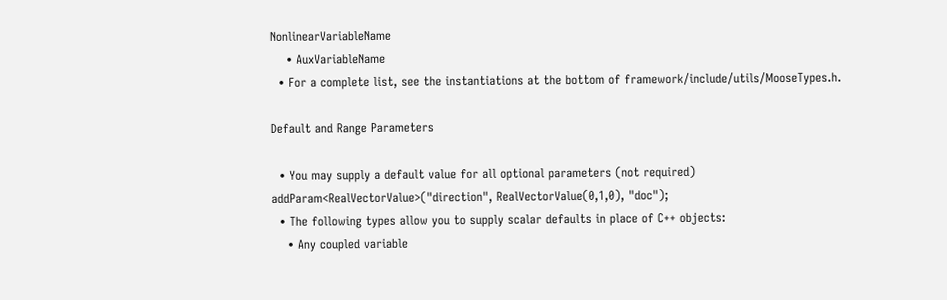NonlinearVariableName
    • AuxVariableName
  • For a complete list, see the instantiations at the bottom of framework/include/utils/MooseTypes.h.

Default and Range Parameters

  • You may supply a default value for all optional parameters (not required)
addParam<RealVectorValue>("direction", RealVectorValue(0,1,0), "doc");
  • The following types allow you to supply scalar defaults in place of C++ objects:
    • Any coupled variable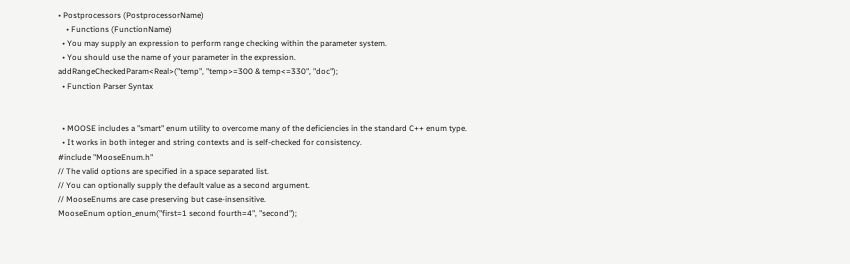• Postprocessors (PostprocessorName)
    • Functions (FunctionName)
  • You may supply an expression to perform range checking within the parameter system.
  • You should use the name of your parameter in the expression.
addRangeCheckedParam<Real>("temp", "temp>=300 & temp<=330", "doc");
  • Function Parser Syntax


  • MOOSE includes a "smart" enum utility to overcome many of the deficiencies in the standard C++ enum type.
  • It works in both integer and string contexts and is self-checked for consistency.
#include "MooseEnum.h"
// The valid options are specified in a space separated list.
// You can optionally supply the default value as a second argument.
// MooseEnums are case preserving but case-insensitive.
MooseEnum option_enum("first=1 second fourth=4", "second");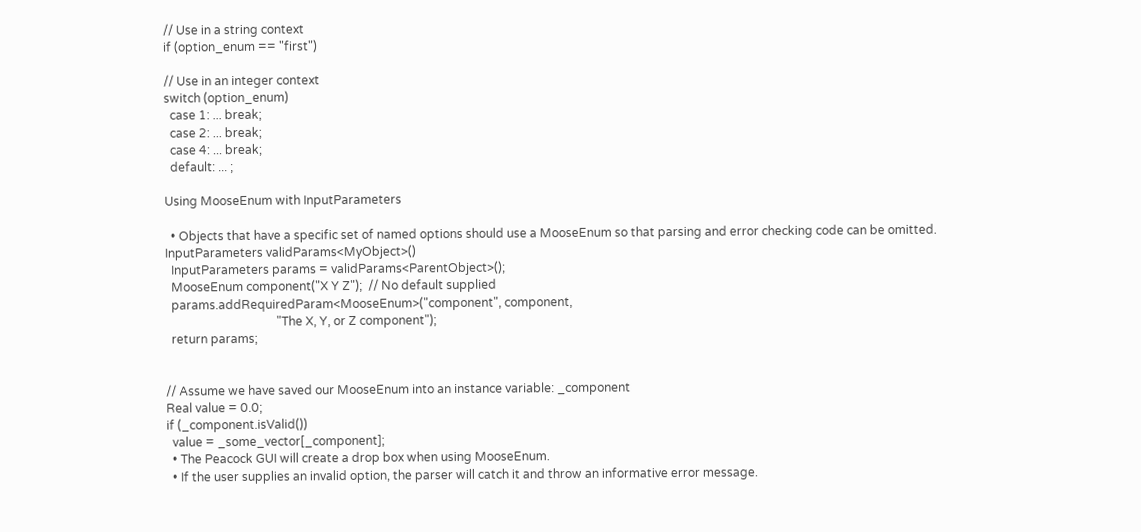// Use in a string context
if (option_enum == "first")

// Use in an integer context
switch (option_enum)
  case 1: ... break;
  case 2: ... break;
  case 4: ... break;
  default: ... ;

Using MooseEnum with InputParameters

  • Objects that have a specific set of named options should use a MooseEnum so that parsing and error checking code can be omitted.
InputParameters validParams<MyObject>()
  InputParameters params = validParams<ParentObject>();
  MooseEnum component("X Y Z");  // No default supplied
  params.addRequiredParam<MooseEnum>("component", component,
                                     "The X, Y, or Z component");
  return params;


// Assume we have saved our MooseEnum into an instance variable: _component
Real value = 0.0;
if (_component.isValid())
  value = _some_vector[_component];
  • The Peacock GUI will create a drop box when using MooseEnum.
  • If the user supplies an invalid option, the parser will catch it and throw an informative error message.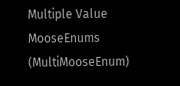Multiple Value MooseEnums (MultiMooseEnum)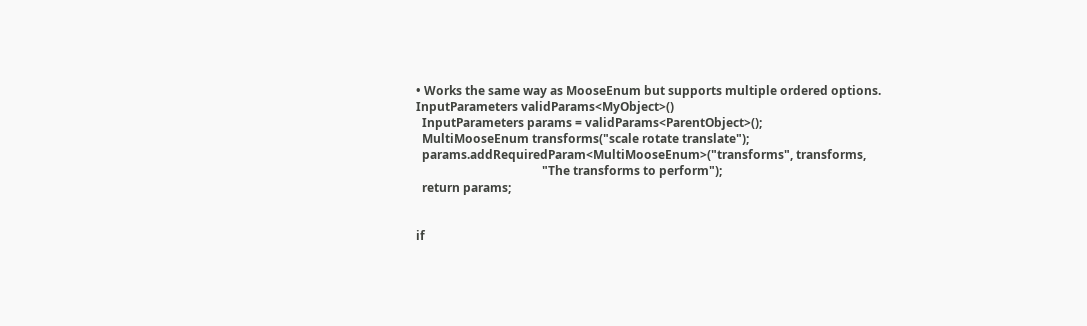• Works the same way as MooseEnum but supports multiple ordered options.
InputParameters validParams<MyObject>()
  InputParameters params = validParams<ParentObject>();
  MultiMooseEnum transforms("scale rotate translate");
  params.addRequiredParam<MultiMooseEnum>("transforms", transforms,
                                          "The transforms to perform");
  return params;


if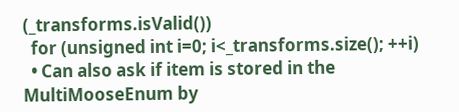(_transforms.isValid())
  for (unsigned int i=0; i<_transforms.size(); ++i)
  • Can also ask if item is stored in the MultiMooseEnum by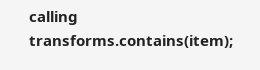calling transforms.contains(item);